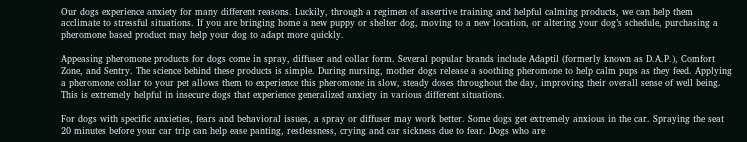Our dogs experience anxiety for many different reasons. Luckily, through a regimen of assertive training and helpful calming products, we can help them acclimate to stressful situations. If you are bringing home a new puppy or shelter dog, moving to a new location, or altering your dog’s schedule, purchasing a pheromone based product may help your dog to adapt more quickly.

Appeasing pheromone products for dogs come in spray, diffuser and collar form. Several popular brands include Adaptil (formerly known as D.A.P.), Comfort Zone, and Sentry. The science behind these products is simple. During nursing, mother dogs release a soothing pheromone to help calm pups as they feed. Applying a pheromone collar to your pet allows them to experience this pheromone in slow, steady doses throughout the day, improving their overall sense of well being. This is extremely helpful in insecure dogs that experience generalized anxiety in various different situations.

For dogs with specific anxieties, fears and behavioral issues, a spray or diffuser may work better. Some dogs get extremely anxious in the car. Spraying the seat 20 minutes before your car trip can help ease panting, restlessness, crying and car sickness due to fear. Dogs who are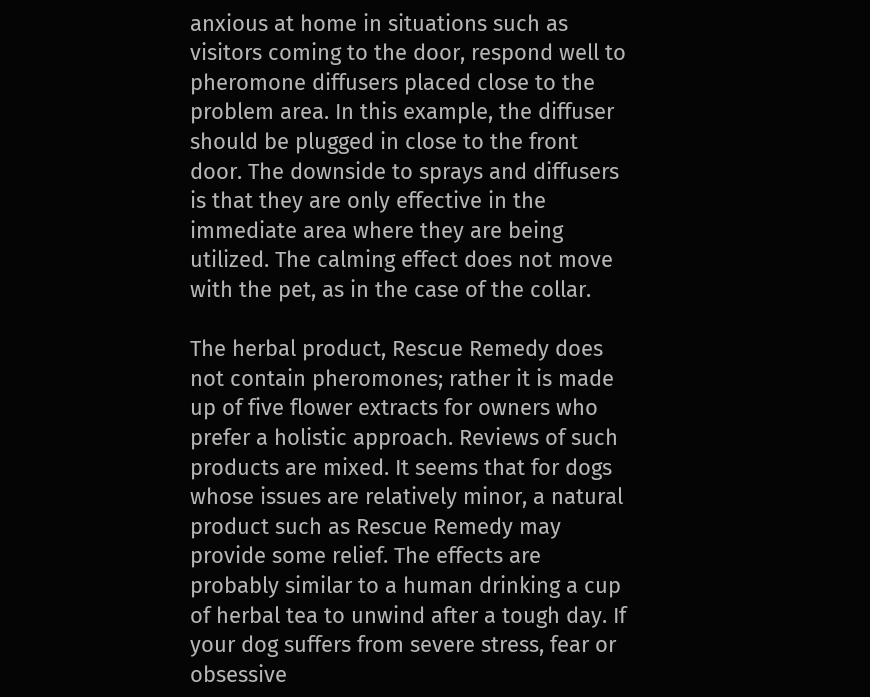anxious at home in situations such as visitors coming to the door, respond well to pheromone diffusers placed close to the problem area. In this example, the diffuser should be plugged in close to the front door. The downside to sprays and diffusers is that they are only effective in the immediate area where they are being utilized. The calming effect does not move with the pet, as in the case of the collar.

The herbal product, Rescue Remedy does not contain pheromones; rather it is made up of five flower extracts for owners who prefer a holistic approach. Reviews of such products are mixed. It seems that for dogs whose issues are relatively minor, a natural product such as Rescue Remedy may provide some relief. The effects are probably similar to a human drinking a cup of herbal tea to unwind after a tough day. If your dog suffers from severe stress, fear or obsessive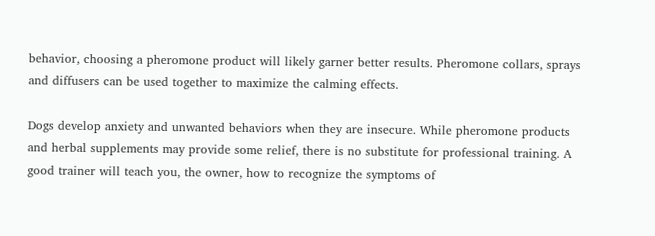behavior, choosing a pheromone product will likely garner better results. Pheromone collars, sprays and diffusers can be used together to maximize the calming effects.

Dogs develop anxiety and unwanted behaviors when they are insecure. While pheromone products and herbal supplements may provide some relief, there is no substitute for professional training. A good trainer will teach you, the owner, how to recognize the symptoms of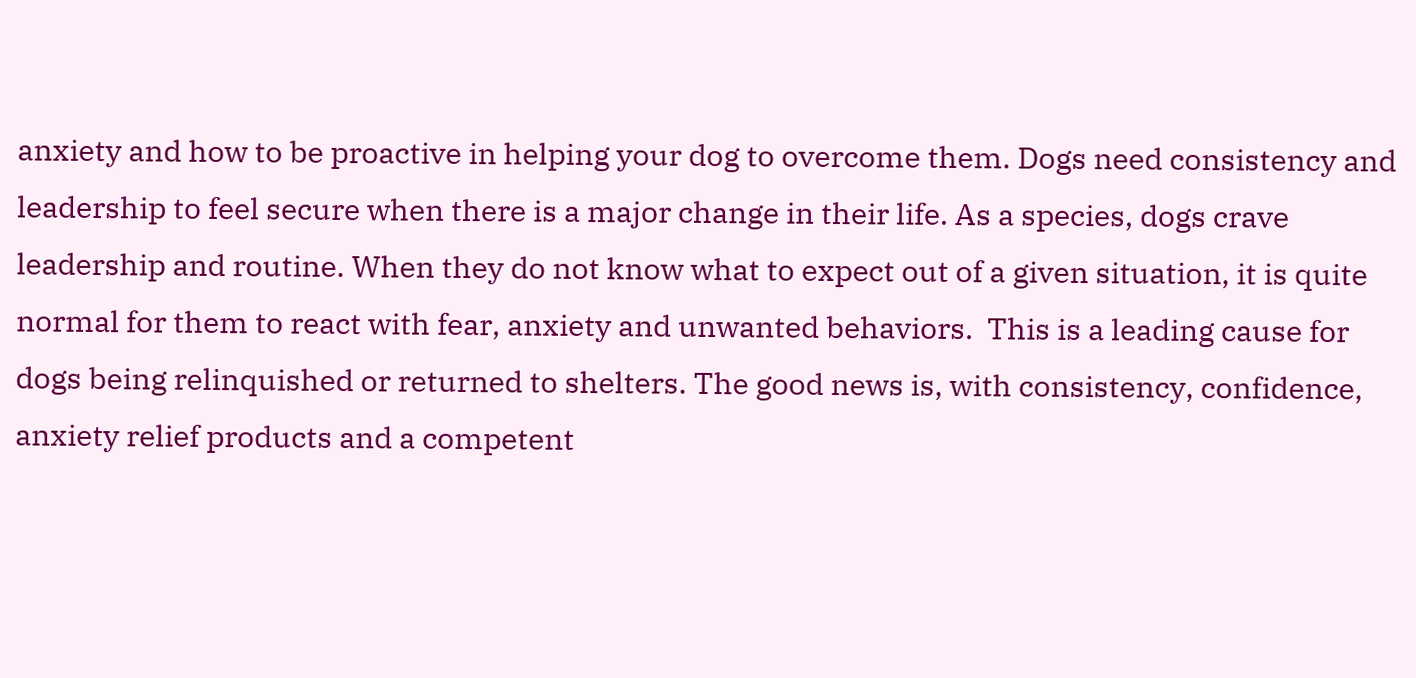anxiety and how to be proactive in helping your dog to overcome them. Dogs need consistency and leadership to feel secure when there is a major change in their life. As a species, dogs crave leadership and routine. When they do not know what to expect out of a given situation, it is quite normal for them to react with fear, anxiety and unwanted behaviors.  This is a leading cause for dogs being relinquished or returned to shelters. The good news is, with consistency, confidence, anxiety relief products and a competent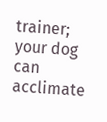trainer; your dog can acclimate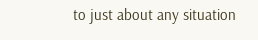to just about any situation